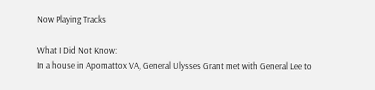Now Playing Tracks

What I Did Not Know:
In a house in Apomattox VA, General Ulysses Grant met with General Lee to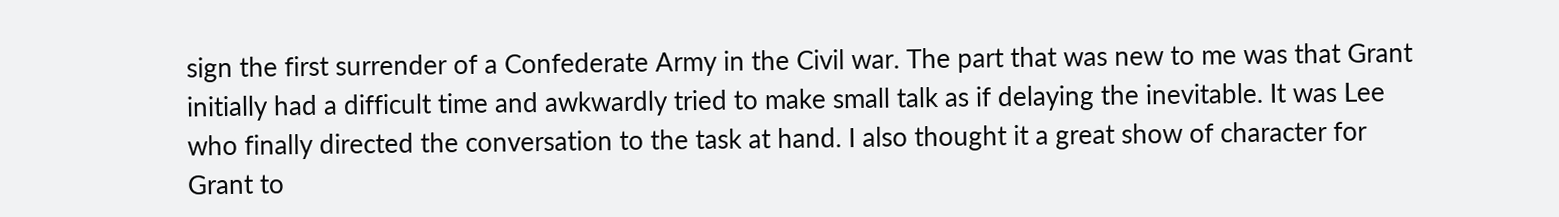sign the first surrender of a Confederate Army in the Civil war. The part that was new to me was that Grant initially had a difficult time and awkwardly tried to make small talk as if delaying the inevitable. It was Lee who finally directed the conversation to the task at hand. I also thought it a great show of character for Grant to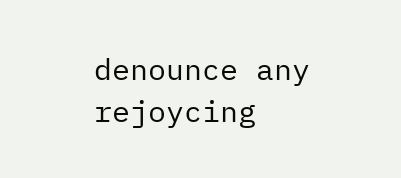denounce any rejoycing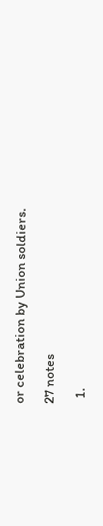or celebration by Union soldiers.

27 notes

  1.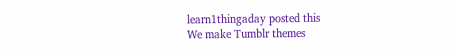learn1thingaday posted this
We make Tumblr themes